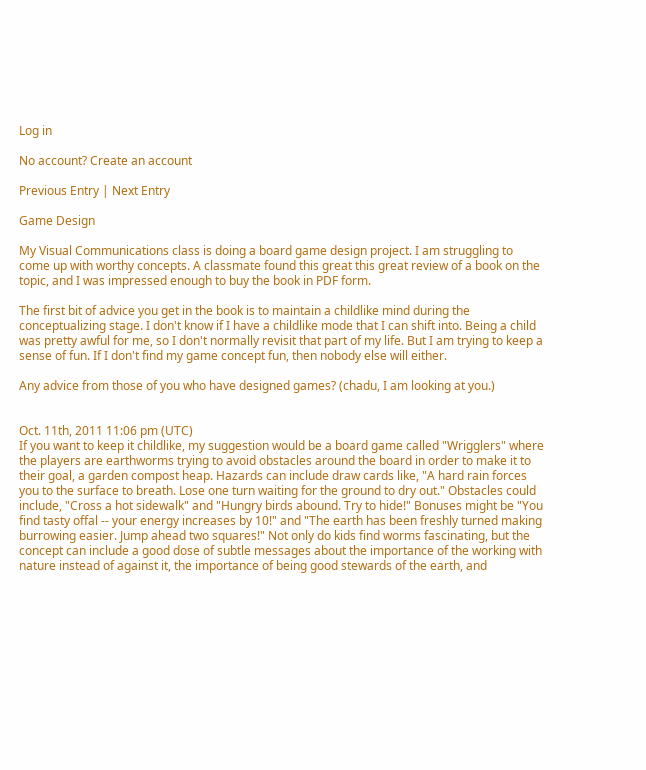Log in

No account? Create an account

Previous Entry | Next Entry

Game Design

My Visual Communications class is doing a board game design project. I am struggling to come up with worthy concepts. A classmate found this great this great review of a book on the topic, and I was impressed enough to buy the book in PDF form.

The first bit of advice you get in the book is to maintain a childlike mind during the conceptualizing stage. I don't know if I have a childlike mode that I can shift into. Being a child was pretty awful for me, so I don't normally revisit that part of my life. But I am trying to keep a sense of fun. If I don't find my game concept fun, then nobody else will either.

Any advice from those of you who have designed games? (chadu, I am looking at you.)


Oct. 11th, 2011 11:06 pm (UTC)
If you want to keep it childlike, my suggestion would be a board game called "Wrigglers" where the players are earthworms trying to avoid obstacles around the board in order to make it to their goal, a garden compost heap. Hazards can include draw cards like, "A hard rain forces you to the surface to breath. Lose one turn waiting for the ground to dry out." Obstacles could include, "Cross a hot sidewalk" and "Hungry birds abound. Try to hide!" Bonuses might be "You find tasty offal -- your energy increases by 10!" and "The earth has been freshly turned making burrowing easier. Jump ahead two squares!" Not only do kids find worms fascinating, but the concept can include a good dose of subtle messages about the importance of the working with nature instead of against it, the importance of being good stewards of the earth, and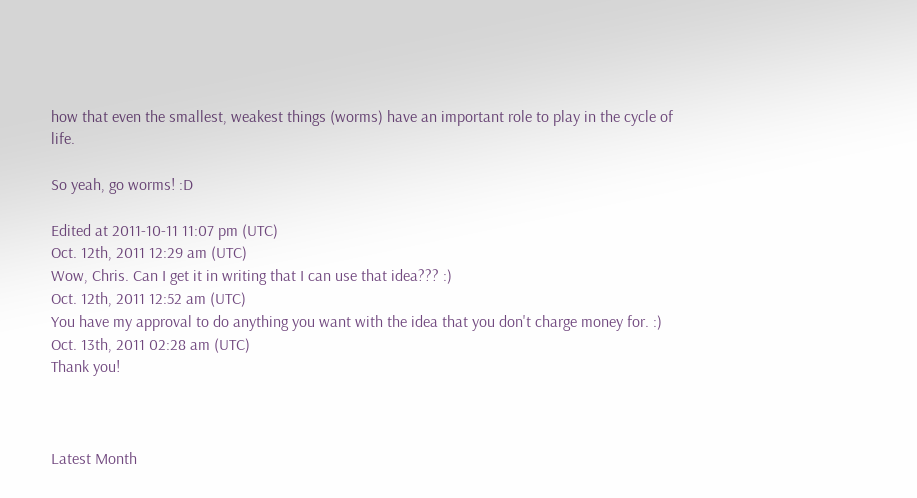how that even the smallest, weakest things (worms) have an important role to play in the cycle of life.

So yeah, go worms! :D

Edited at 2011-10-11 11:07 pm (UTC)
Oct. 12th, 2011 12:29 am (UTC)
Wow, Chris. Can I get it in writing that I can use that idea??? :)
Oct. 12th, 2011 12:52 am (UTC)
You have my approval to do anything you want with the idea that you don't charge money for. :)
Oct. 13th, 2011 02:28 am (UTC)
Thank you!



Latest Month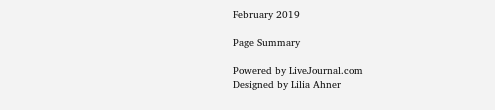February 2019

Page Summary

Powered by LiveJournal.com
Designed by Lilia Ahner